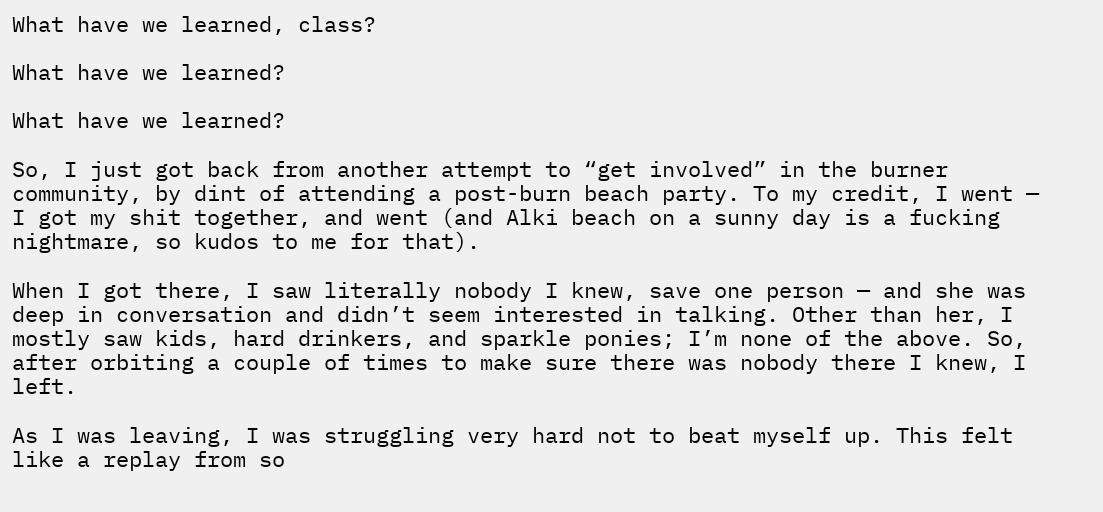What have we learned, class?

What have we learned?

What have we learned?

So, I just got back from another attempt to “get involved” in the burner community, by dint of attending a post-burn beach party. To my credit, I went — I got my shit together, and went (and Alki beach on a sunny day is a fucking nightmare, so kudos to me for that).

When I got there, I saw literally nobody I knew, save one person — and she was deep in conversation and didn’t seem interested in talking. Other than her, I mostly saw kids, hard drinkers, and sparkle ponies; I’m none of the above. So, after orbiting a couple of times to make sure there was nobody there I knew, I left.

As I was leaving, I was struggling very hard not to beat myself up. This felt like a replay from so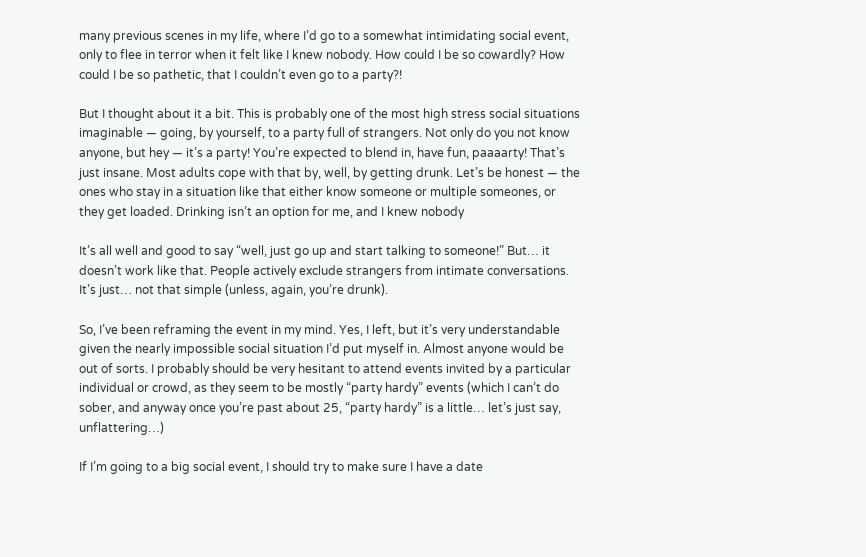many previous scenes in my life, where I’d go to a somewhat intimidating social event, only to flee in terror when it felt like I knew nobody. How could I be so cowardly? How could I be so pathetic, that I couldn’t even go to a party?!

But I thought about it a bit. This is probably one of the most high stress social situations imaginable — going, by yourself, to a party full of strangers. Not only do you not know anyone, but hey — it’s a party! You’re expected to blend in, have fun, paaaarty! That’s just insane. Most adults cope with that by, well, by getting drunk. Let’s be honest — the ones who stay in a situation like that either know someone or multiple someones, or they get loaded. Drinking isn’t an option for me, and I knew nobody

It’s all well and good to say “well, just go up and start talking to someone!” But… it doesn’t work like that. People actively exclude strangers from intimate conversations. It’s just… not that simple (unless, again, you’re drunk).

So, I’ve been reframing the event in my mind. Yes, I left, but it’s very understandable given the nearly impossible social situation I’d put myself in. Almost anyone would be out of sorts. I probably should be very hesitant to attend events invited by a particular individual or crowd, as they seem to be mostly “party hardy” events (which I can’t do sober, and anyway once you’re past about 25, “party hardy” is a little… let’s just say, unflattering…)

If I’m going to a big social event, I should try to make sure I have a date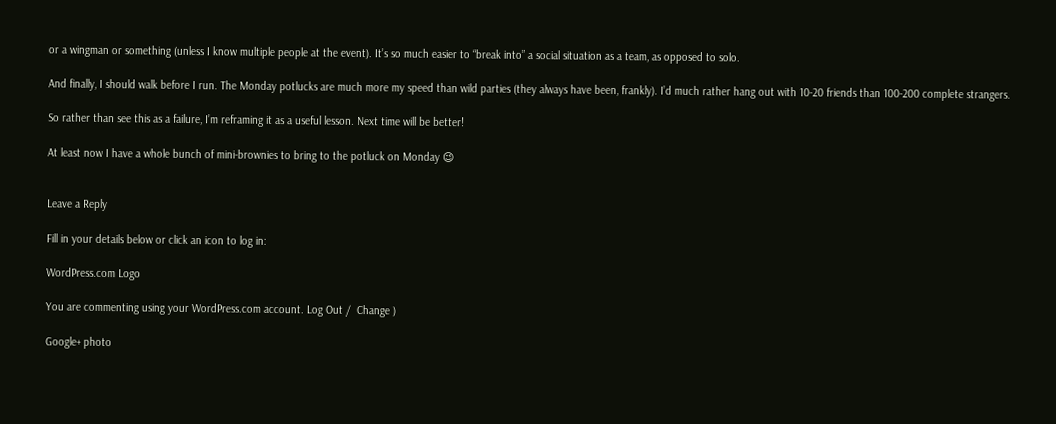or a wingman or something (unless I know multiple people at the event). It’s so much easier to “break into” a social situation as a team, as opposed to solo.

And finally, I should walk before I run. The Monday potlucks are much more my speed than wild parties (they always have been, frankly). I’d much rather hang out with 10-20 friends than 100-200 complete strangers.

So rather than see this as a failure, I’m reframing it as a useful lesson. Next time will be better!

At least now I have a whole bunch of mini-brownies to bring to the potluck on Monday 😉


Leave a Reply

Fill in your details below or click an icon to log in:

WordPress.com Logo

You are commenting using your WordPress.com account. Log Out /  Change )

Google+ photo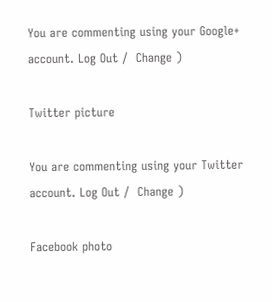You are commenting using your Google+ account. Log Out /  Change )

Twitter picture

You are commenting using your Twitter account. Log Out /  Change )

Facebook photo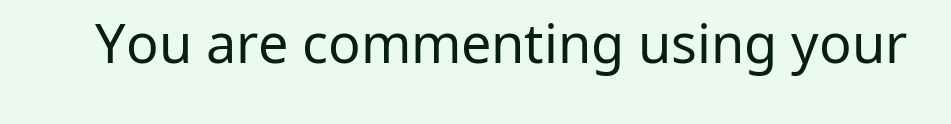You are commenting using your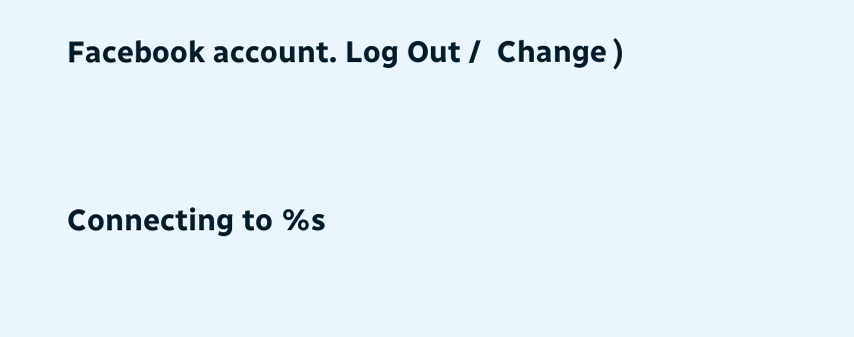Facebook account. Log Out /  Change )


Connecting to %s